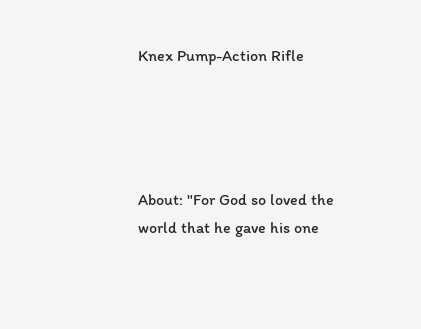Knex Pump-Action Rifle




About: "For God so loved the world that he gave his one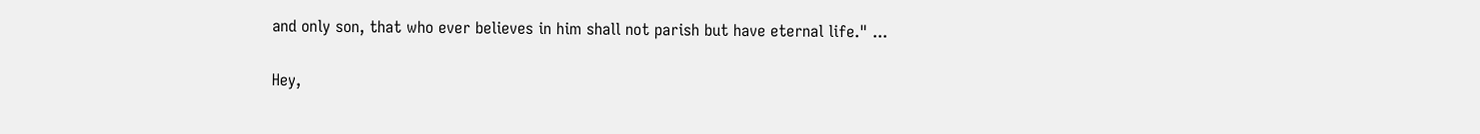and only son, that who ever believes in him shall not parish but have eternal life." ...

Hey,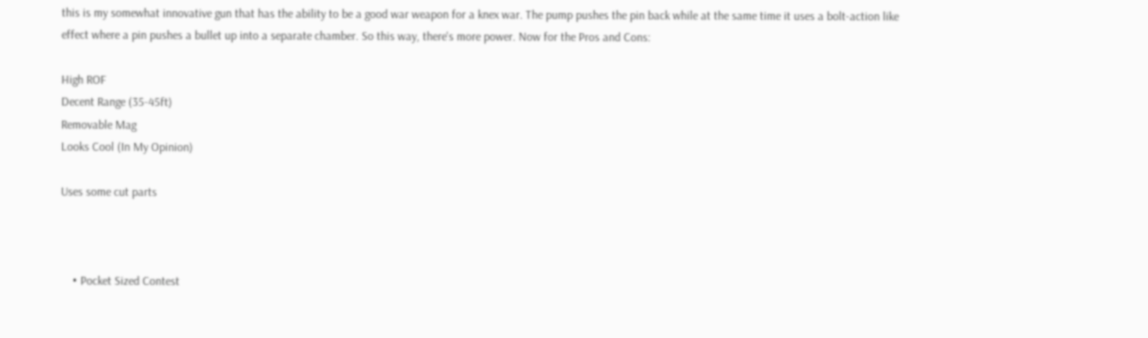this is my somewhat innovative gun that has the ability to be a good war weapon for a knex war. The pump pushes the pin back while at the same time it uses a bolt-action like effect where a pin pushes a bullet up into a separate chamber. So this way, there's more power. Now for the Pros and Cons:

High ROF
Decent Range (35-45ft)
Removable Mag
Looks Cool (In My Opinion)

Uses some cut parts



    • Pocket Sized Contest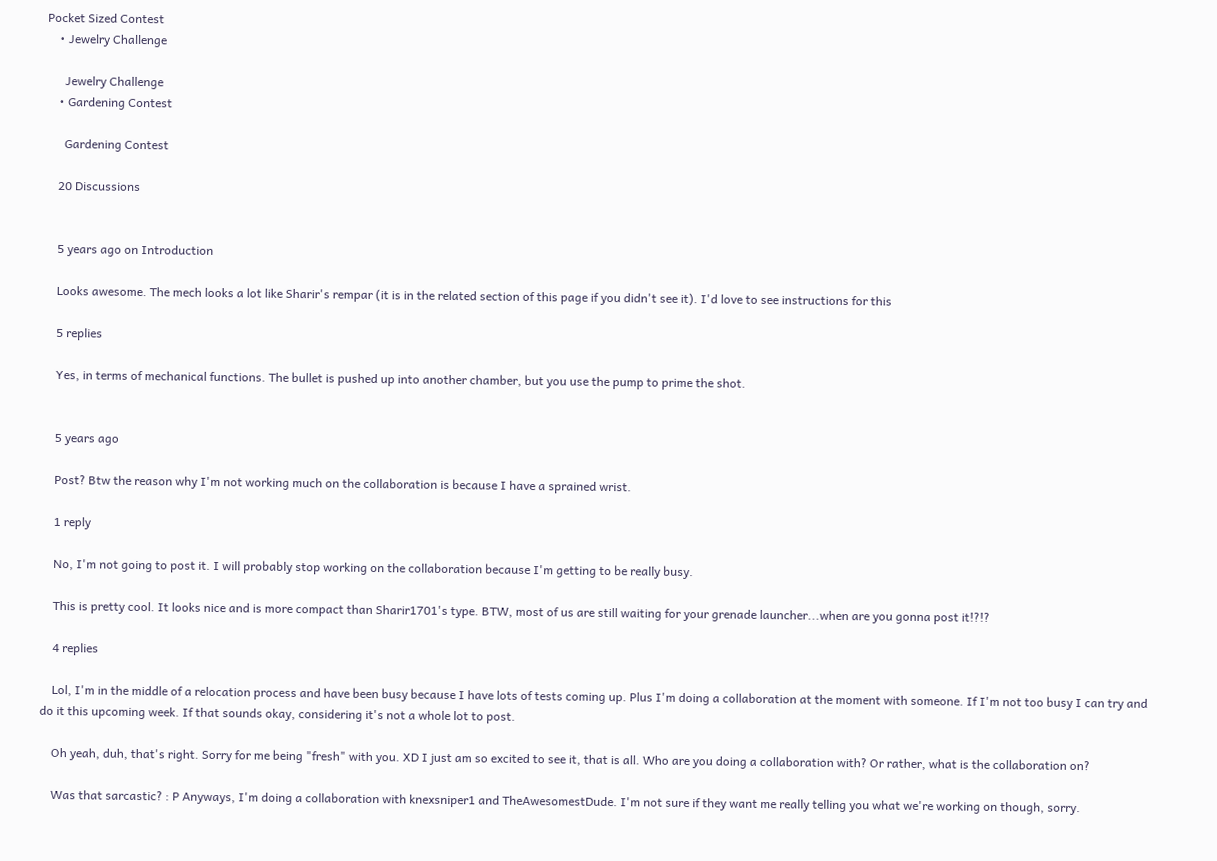Pocket Sized Contest
    • Jewelry Challenge

      Jewelry Challenge
    • Gardening Contest

      Gardening Contest

    20 Discussions


    5 years ago on Introduction

    Looks awesome. The mech looks a lot like Sharir's rempar (it is in the related section of this page if you didn't see it). I'd love to see instructions for this

    5 replies

    Yes, in terms of mechanical functions. The bullet is pushed up into another chamber, but you use the pump to prime the shot.


    5 years ago

    Post? Btw the reason why I'm not working much on the collaboration is because I have a sprained wrist.

    1 reply

    No, I'm not going to post it. I will probably stop working on the collaboration because I'm getting to be really busy.

    This is pretty cool. It looks nice and is more compact than Sharir1701's type. BTW, most of us are still waiting for your grenade launcher...when are you gonna post it!?!?

    4 replies

    Lol, I'm in the middle of a relocation process and have been busy because I have lots of tests coming up. Plus I'm doing a collaboration at the moment with someone. If I'm not too busy I can try and do it this upcoming week. If that sounds okay, considering it's not a whole lot to post.

    Oh yeah, duh, that's right. Sorry for me being "fresh" with you. XD I just am so excited to see it, that is all. Who are you doing a collaboration with? Or rather, what is the collaboration on?

    Was that sarcastic? : P Anyways, I'm doing a collaboration with knexsniper1 and TheAwesomestDude. I'm not sure if they want me really telling you what we're working on though, sorry.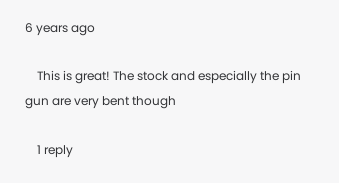6 years ago

    This is great! The stock and especially the pin gun are very bent though

    1 reply